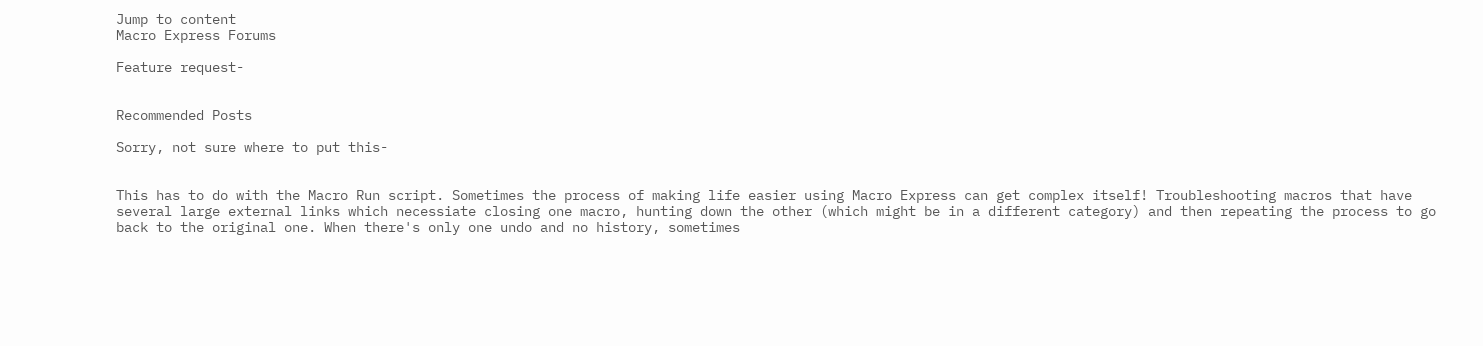Jump to content
Macro Express Forums

Feature request-


Recommended Posts

Sorry, not sure where to put this-


This has to do with the Macro Run script. Sometimes the process of making life easier using Macro Express can get complex itself! Troubleshooting macros that have several large external links which necessiate closing one macro, hunting down the other (which might be in a different category) and then repeating the process to go back to the original one. When there's only one undo and no history, sometimes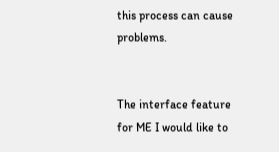this process can cause problems.


The interface feature for ME I would like to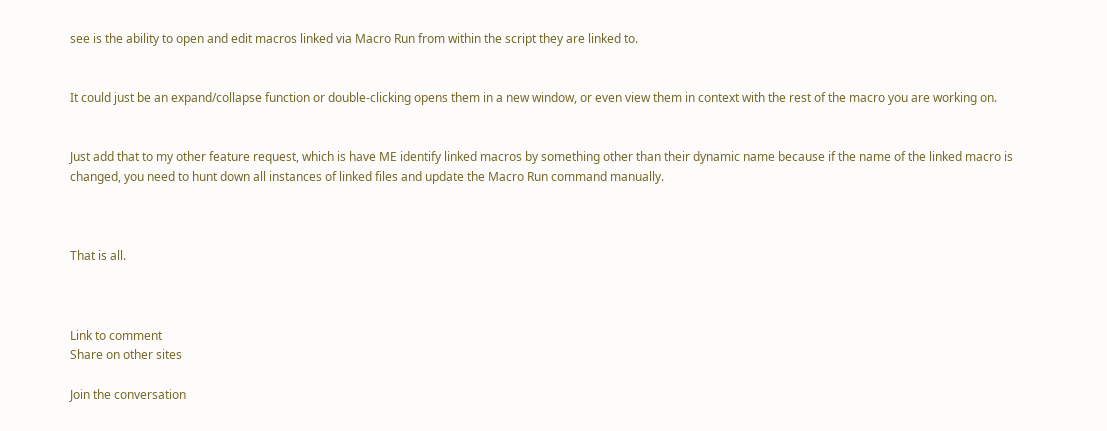see is the ability to open and edit macros linked via Macro Run from within the script they are linked to.


It could just be an expand/collapse function or double-clicking opens them in a new window, or even view them in context with the rest of the macro you are working on.


Just add that to my other feature request, which is have ME identify linked macros by something other than their dynamic name because if the name of the linked macro is changed, you need to hunt down all instances of linked files and update the Macro Run command manually.



That is all.



Link to comment
Share on other sites

Join the conversation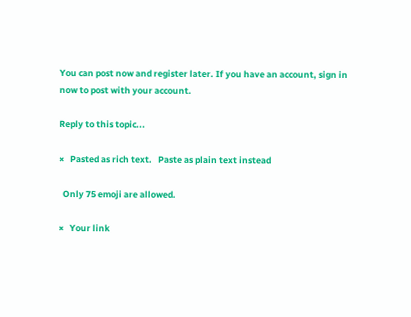You can post now and register later. If you have an account, sign in now to post with your account.

Reply to this topic...

×   Pasted as rich text.   Paste as plain text instead

  Only 75 emoji are allowed.

×   Your link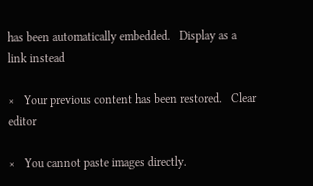has been automatically embedded.   Display as a link instead

×   Your previous content has been restored.   Clear editor

×   You cannot paste images directly.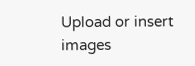Upload or insert images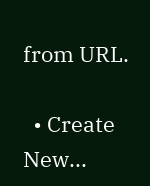from URL.

  • Create New...